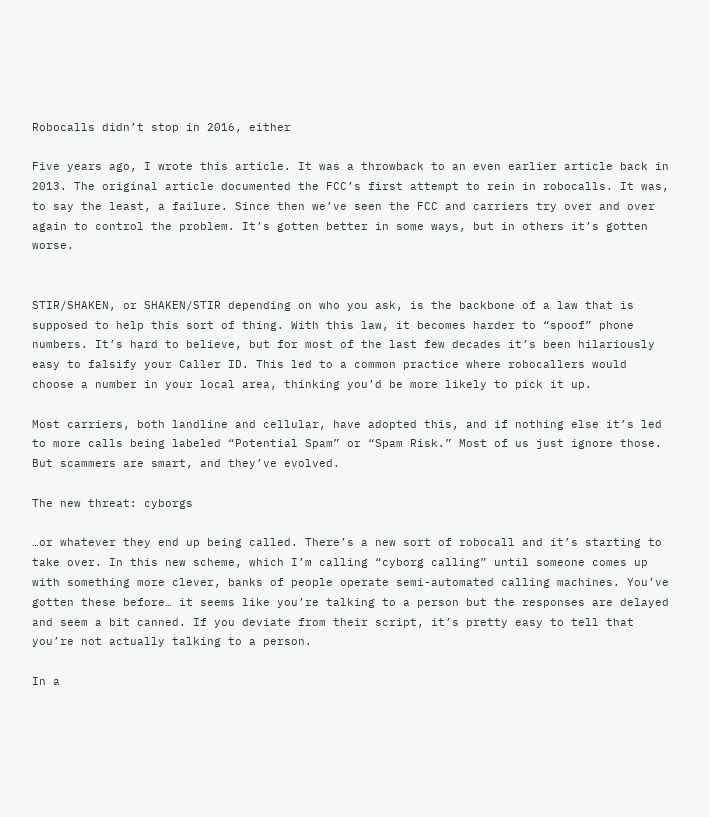Robocalls didn’t stop in 2016, either

Five years ago, I wrote this article. It was a throwback to an even earlier article back in 2013. The original article documented the FCC’s first attempt to rein in robocalls. It was, to say the least, a failure. Since then we’ve seen the FCC and carriers try over and over again to control the problem. It’s gotten better in some ways, but in others it’s gotten worse.


STIR/SHAKEN, or SHAKEN/STIR depending on who you ask, is the backbone of a law that is supposed to help this sort of thing. With this law, it becomes harder to “spoof” phone numbers. It’s hard to believe, but for most of the last few decades it’s been hilariously easy to falsify your Caller ID. This led to a common practice where robocallers would choose a number in your local area, thinking you’d be more likely to pick it up.

Most carriers, both landline and cellular, have adopted this, and if nothing else it’s led to more calls being labeled “Potential Spam” or “Spam Risk.” Most of us just ignore those. But scammers are smart, and they’ve evolved.

The new threat: cyborgs

…or whatever they end up being called. There’s a new sort of robocall and it’s starting to take over. In this new scheme, which I’m calling “cyborg calling” until someone comes up with something more clever, banks of people operate semi-automated calling machines. You’ve gotten these before… it seems like you’re talking to a person but the responses are delayed and seem a bit canned. If you deviate from their script, it’s pretty easy to tell that you’re not actually talking to a person.

In a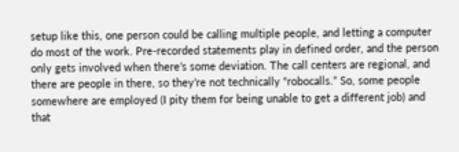setup like this, one person could be calling multiple people, and letting a computer do most of the work. Pre-recorded statements play in defined order, and the person only gets involved when there’s some deviation. The call centers are regional, and there are people in there, so they’re not technically “robocalls.” So, some people somewhere are employed (I pity them for being unable to get a different job) and that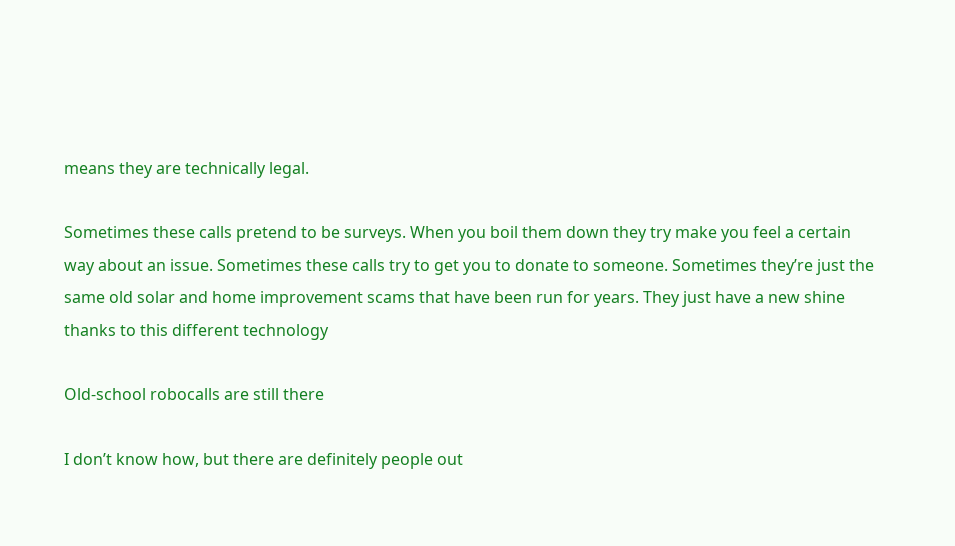means they are technically legal.

Sometimes these calls pretend to be surveys. When you boil them down they try make you feel a certain way about an issue. Sometimes these calls try to get you to donate to someone. Sometimes they’re just the same old solar and home improvement scams that have been run for years. They just have a new shine thanks to this different technology

Old-school robocalls are still there

I don’t know how, but there are definitely people out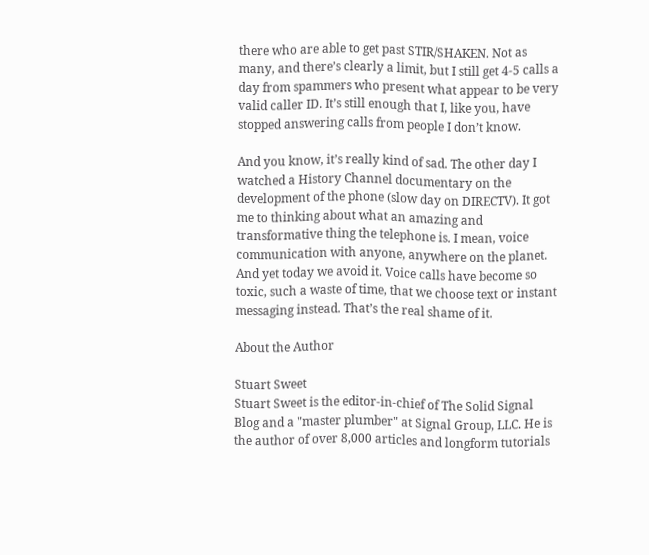there who are able to get past STIR/SHAKEN. Not as many, and there’s clearly a limit, but I still get 4-5 calls a day from spammers who present what appear to be very valid caller ID. It’s still enough that I, like you, have stopped answering calls from people I don’t know.

And you know, it’s really kind of sad. The other day I watched a History Channel documentary on the development of the phone (slow day on DIRECTV). It got me to thinking about what an amazing and transformative thing the telephone is. I mean, voice communication with anyone, anywhere on the planet. And yet today we avoid it. Voice calls have become so toxic, such a waste of time, that we choose text or instant messaging instead. That’s the real shame of it.

About the Author

Stuart Sweet
Stuart Sweet is the editor-in-chief of The Solid Signal Blog and a "master plumber" at Signal Group, LLC. He is the author of over 8,000 articles and longform tutorials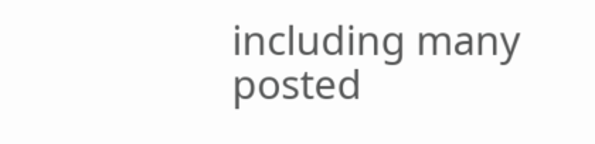including many posted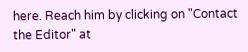here. Reach him by clicking on "Contact the Editor" at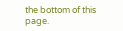the bottom of this page.